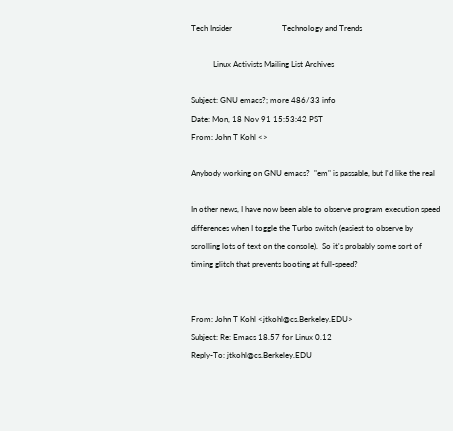Tech Insider                         Technology and Trends

           Linux Activists Mailing List Archives

Subject: GNU emacs?; more 486/33 info
Date: Mon, 18 Nov 91 15:53:42 PST
From: John T Kohl <>

Anybody working on GNU emacs?  "em" is passable, but I'd like the real

In other news, I have now been able to observe program execution speed
differences when I toggle the Turbo switch (easiest to observe by
scrolling lots of text on the console).  So it's probably some sort of
timing glitch that prevents booting at full-speed?


From: John T Kohl <jtkohl@cs.Berkeley.EDU>
Subject: Re: Emacs 18.57 for Linux 0.12
Reply-To: jtkohl@cs.Berkeley.EDU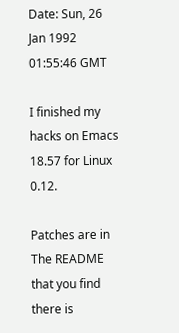Date: Sun, 26 Jan 1992 01:55:46 GMT

I finished my hacks on Emacs 18.57 for Linux 0.12.

Patches are in  The README
that you find there is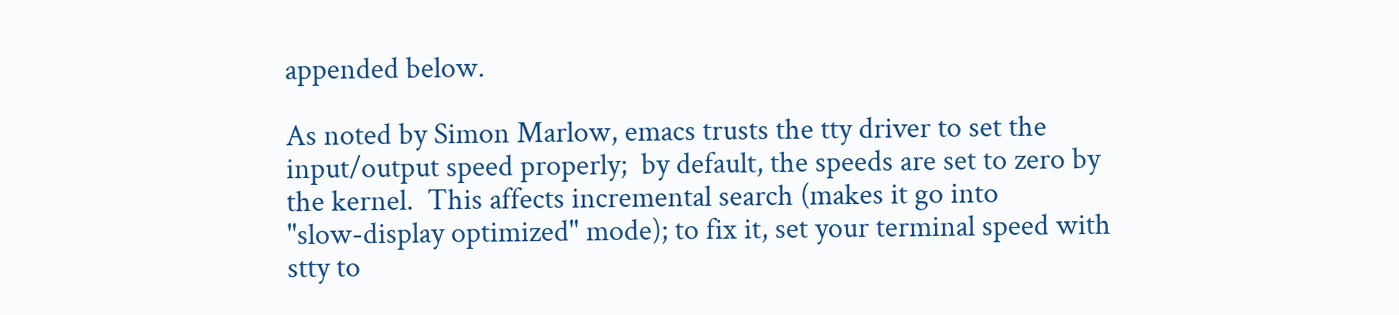appended below.

As noted by Simon Marlow, emacs trusts the tty driver to set the
input/output speed properly;  by default, the speeds are set to zero by
the kernel.  This affects incremental search (makes it go into
"slow-display optimized" mode); to fix it, set your terminal speed with
stty to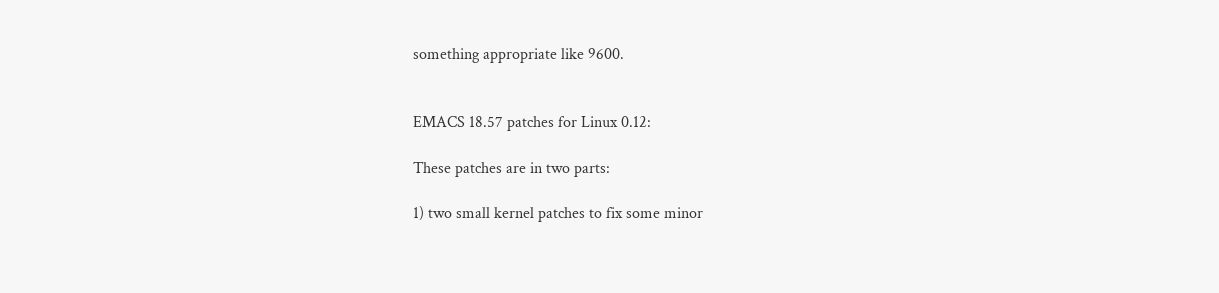something appropriate like 9600.


EMACS 18.57 patches for Linux 0.12:

These patches are in two parts:

1) two small kernel patches to fix some minor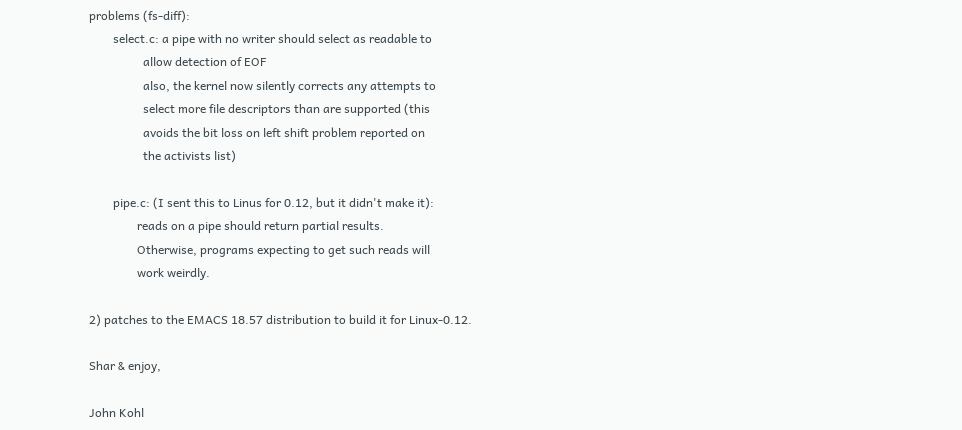problems (fs-diff):
        select.c: a pipe with no writer should select as readable to
                  allow detection of EOF
                  also, the kernel now silently corrects any attempts to
                  select more file descriptors than are supported (this
                  avoids the bit loss on left shift problem reported on
                  the activists list)

        pipe.c: (I sent this to Linus for 0.12, but it didn't make it):
                reads on a pipe should return partial results.
                Otherwise, programs expecting to get such reads will
                work weirdly.

2) patches to the EMACS 18.57 distribution to build it for Linux-0.12.

Shar & enjoy,

John Kohl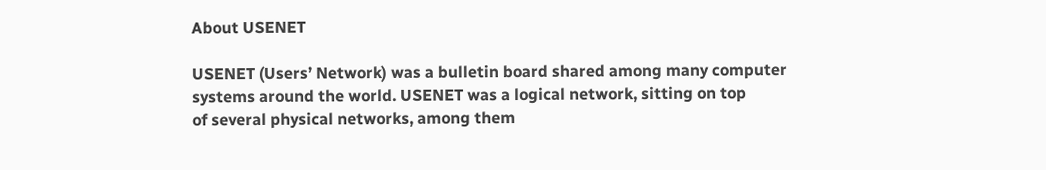About USENET

USENET (Users’ Network) was a bulletin board shared among many computer
systems around the world. USENET was a logical network, sitting on top
of several physical networks, among them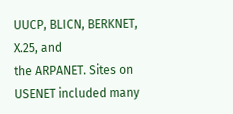UUCP, BLICN, BERKNET, X.25, and
the ARPANET. Sites on USENET included many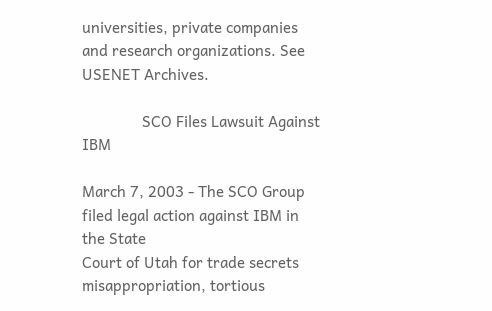universities, private companies
and research organizations. See USENET Archives.

               SCO Files Lawsuit Against IBM

March 7, 2003 - The SCO Group filed legal action against IBM in the State
Court of Utah for trade secrets misappropriation, tortious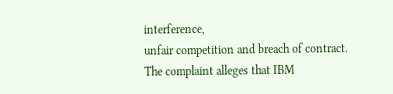interference,
unfair competition and breach of contract. The complaint alleges that IBM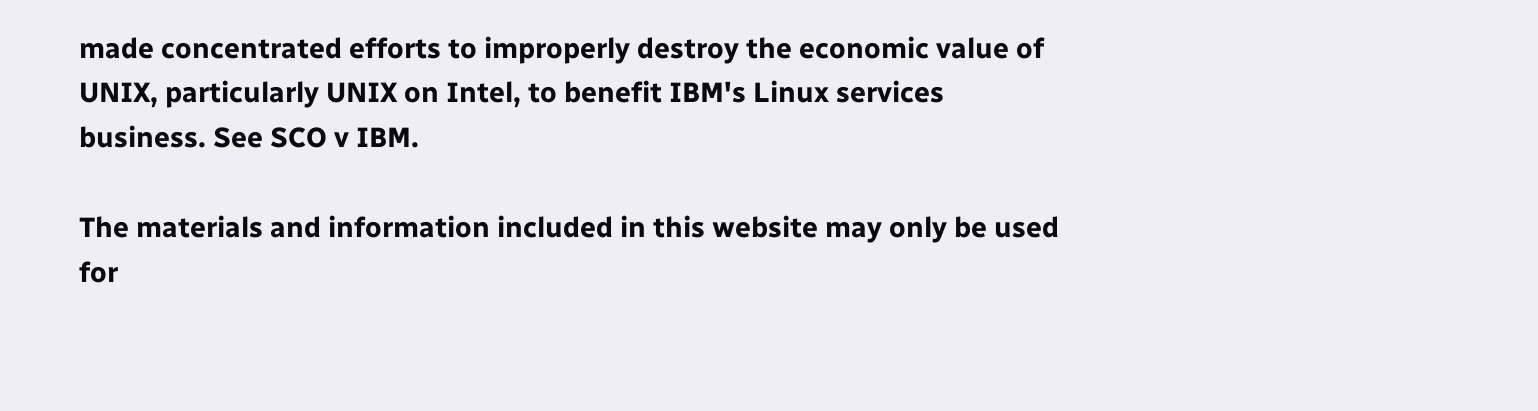made concentrated efforts to improperly destroy the economic value of
UNIX, particularly UNIX on Intel, to benefit IBM's Linux services
business. See SCO v IBM.

The materials and information included in this website may only be used
for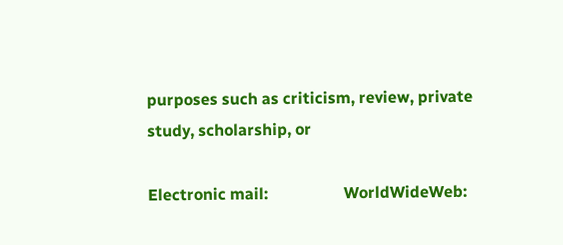purposes such as criticism, review, private study, scholarship, or

Electronic mail:                   WorldWideWeb: